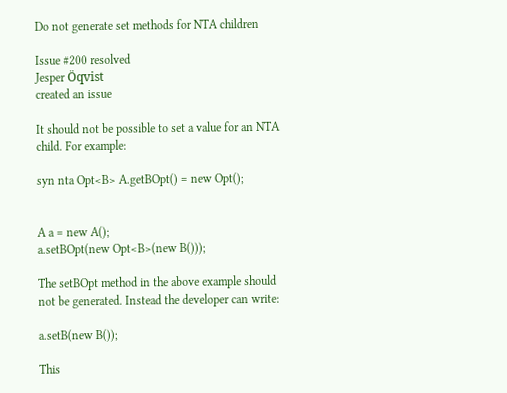Do not generate set methods for NTA children

Issue #200 resolved
Jesper Öqvist
created an issue

It should not be possible to set a value for an NTA child. For example:

syn nta Opt<B> A.getBOpt() = new Opt();


A a = new A();
a.setBOpt(new Opt<B>(new B()));

The setBOpt method in the above example should not be generated. Instead the developer can write:

a.setB(new B());

This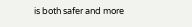is both safer and more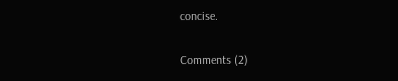concise.

Comments (2)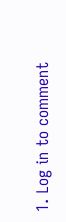1. Log in to comment